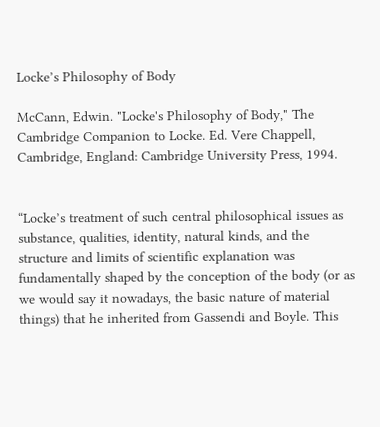Locke’s Philosophy of Body

McCann, Edwin. "Locke's Philosophy of Body," The Cambridge Companion to Locke. Ed. Vere Chappell, Cambridge, England: Cambridge University Press, 1994.


“Locke’s treatment of such central philosophical issues as substance, qualities, identity, natural kinds, and the structure and limits of scientific explanation was fundamentally shaped by the conception of the body (or as we would say it nowadays, the basic nature of material things) that he inherited from Gassendi and Boyle. This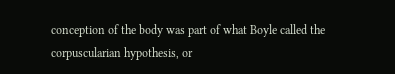conception of the body was part of what Boyle called the corpuscularian hypothesis, or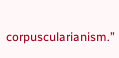corpuscularianism.”